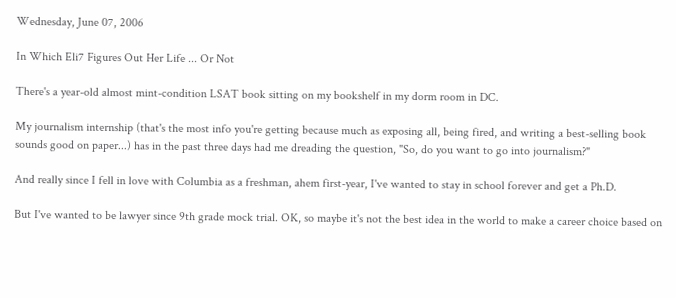Wednesday, June 07, 2006

In Which Eli7 Figures Out Her Life ... Or Not

There's a year-old almost mint-condition LSAT book sitting on my bookshelf in my dorm room in DC.

My journalism internship (that's the most info you're getting because much as exposing all, being fired, and writing a best-selling book sounds good on paper...) has in the past three days had me dreading the question, "So, do you want to go into journalism?"

And really since I fell in love with Columbia as a freshman, ahem first-year, I've wanted to stay in school forever and get a Ph.D.

But I've wanted to be lawyer since 9th grade mock trial. OK, so maybe it's not the best idea in the world to make a career choice based on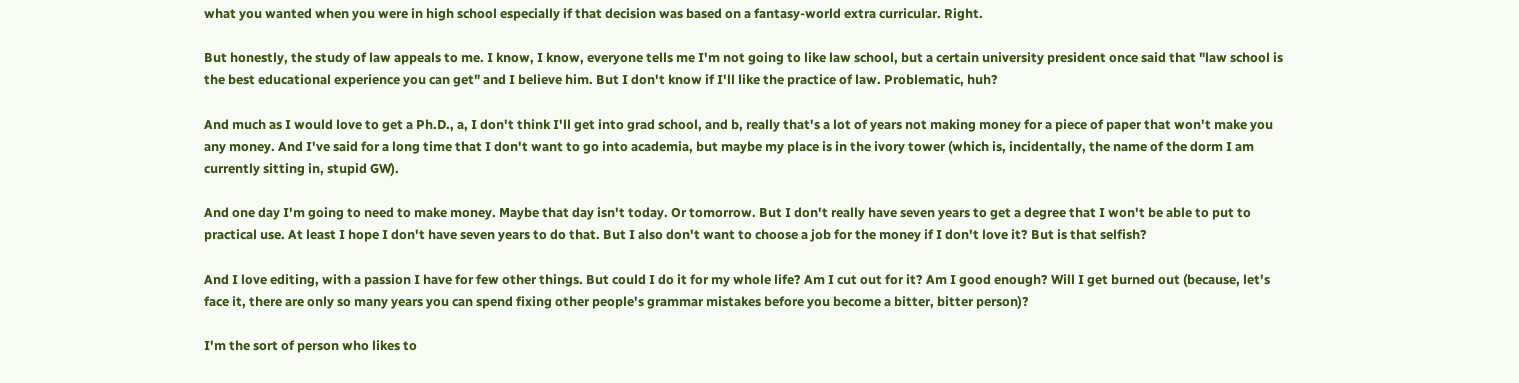what you wanted when you were in high school especially if that decision was based on a fantasy-world extra curricular. Right.

But honestly, the study of law appeals to me. I know, I know, everyone tells me I'm not going to like law school, but a certain university president once said that "law school is the best educational experience you can get" and I believe him. But I don't know if I'll like the practice of law. Problematic, huh?

And much as I would love to get a Ph.D., a, I don't think I'll get into grad school, and b, really that's a lot of years not making money for a piece of paper that won't make you any money. And I've said for a long time that I don't want to go into academia, but maybe my place is in the ivory tower (which is, incidentally, the name of the dorm I am currently sitting in, stupid GW).

And one day I'm going to need to make money. Maybe that day isn't today. Or tomorrow. But I don't really have seven years to get a degree that I won't be able to put to practical use. At least I hope I don't have seven years to do that. But I also don't want to choose a job for the money if I don't love it? But is that selfish?

And I love editing, with a passion I have for few other things. But could I do it for my whole life? Am I cut out for it? Am I good enough? Will I get burned out (because, let's face it, there are only so many years you can spend fixing other people's grammar mistakes before you become a bitter, bitter person)?

I'm the sort of person who likes to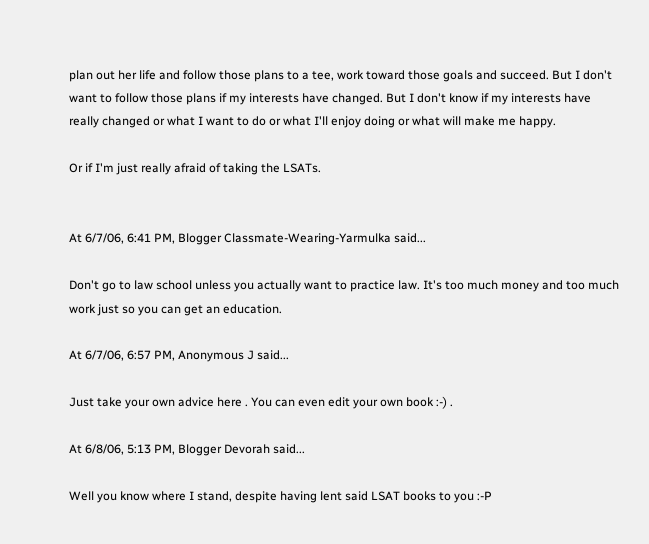plan out her life and follow those plans to a tee, work toward those goals and succeed. But I don't want to follow those plans if my interests have changed. But I don't know if my interests have really changed or what I want to do or what I'll enjoy doing or what will make me happy.

Or if I'm just really afraid of taking the LSATs.


At 6/7/06, 6:41 PM, Blogger Classmate-Wearing-Yarmulka said...

Don't go to law school unless you actually want to practice law. It's too much money and too much work just so you can get an education.

At 6/7/06, 6:57 PM, Anonymous J said...

Just take your own advice here . You can even edit your own book :-) .

At 6/8/06, 5:13 PM, Blogger Devorah said...

Well you know where I stand, despite having lent said LSAT books to you :-P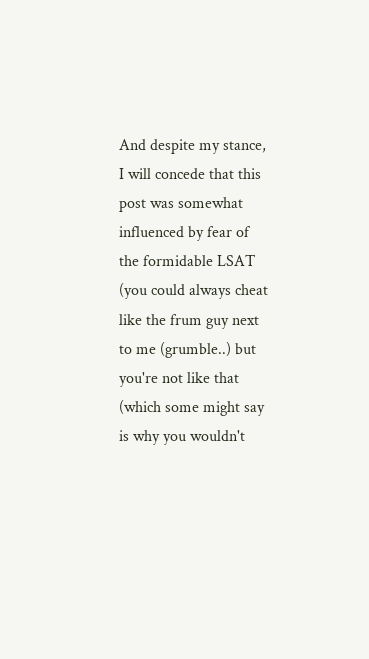And despite my stance, I will concede that this post was somewhat influenced by fear of the formidable LSAT (you could always cheat like the frum guy next to me (grumble..) but you're not like that (which some might say is why you wouldn't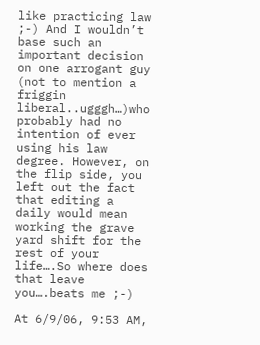like practicing law ;-) And I wouldn’t base such an important decision on one arrogant guy (not to mention a friggin liberal..ugggh…)who probably had no intention of ever using his law degree. However, on the flip side, you left out the fact that editing a daily would mean working the grave yard shift for the rest of your life….So where does that leave you….beats me ;-)

At 6/9/06, 9:53 AM,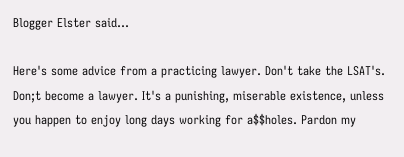Blogger Elster said...

Here's some advice from a practicing lawyer. Don't take the LSAT's. Don;t become a lawyer. It's a punishing, miserable existence, unless you happen to enjoy long days working for a$$holes. Pardon my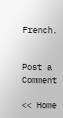French.


Post a Comment

<< Home